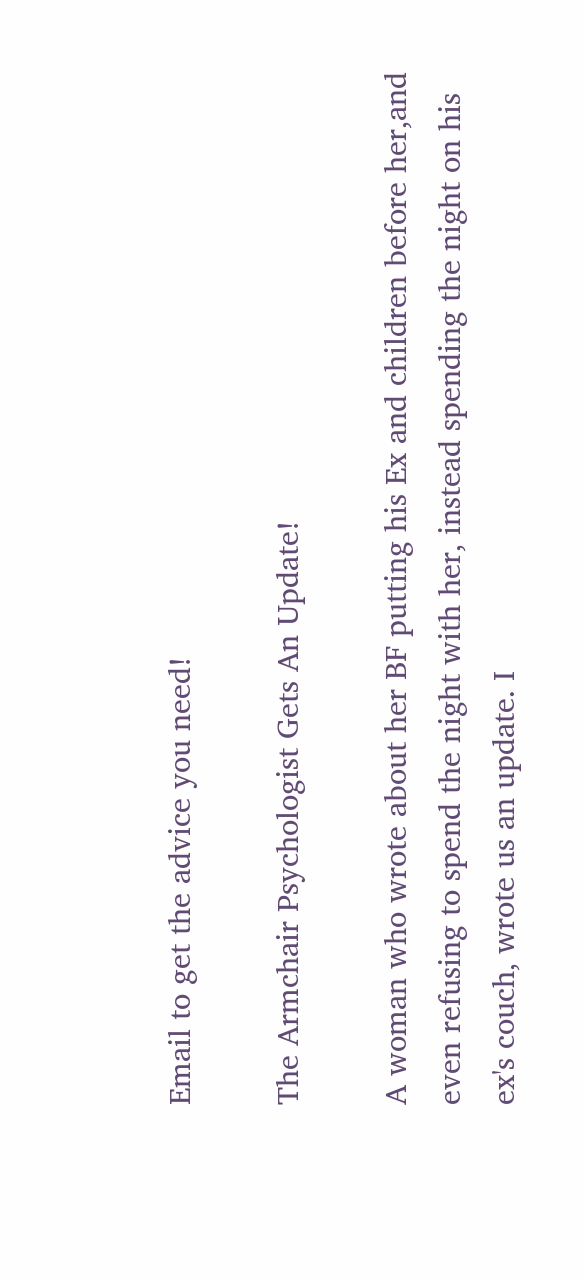Email to get the advice you need!

The Armchair Psychologist Gets An Update!

A woman who wrote about her BF putting his Ex and children before her,and even refusing to spend the night with her, instead spending the night on his ex's couch, wrote us an update. I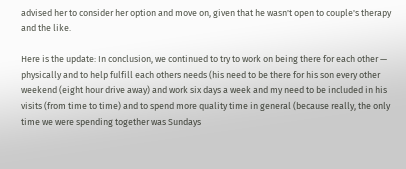advised her to consider her option and move on, given that he wasn't open to couple's therapy and the like.

Here is the update: In conclusion, we continued to try to work on being there for each other — physically and to help fulfill each others needs (his need to be there for his son every other weekend (eight hour drive away) and work six days a week and my need to be included in his visits (from time to time) and to spend more quality time in general (because really, the only time we were spending together was Sundays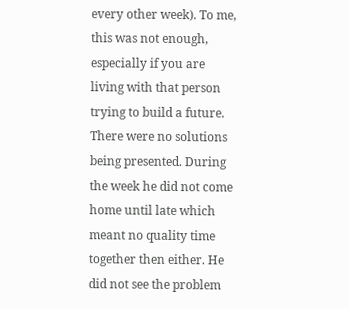every other week). To me, this was not enough, especially if you are living with that person trying to build a future. There were no solutions being presented. During the week he did not come home until late which meant no quality time together then either. He did not see the problem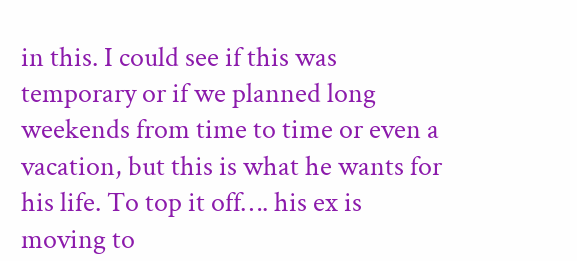in this. I could see if this was temporary or if we planned long weekends from time to time or even a vacation, but this is what he wants for his life. To top it off…. his ex is moving to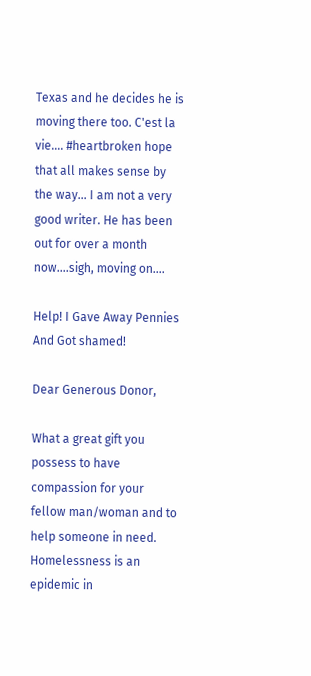Texas and he decides he is moving there too. C'est la vie…. #heartbroken hope that all makes sense by the way… I am not a very good writer. He has been out for over a month now….sigh, moving on….

Help! I Gave Away Pennies And Got shamed!

Dear Generous Donor,

What a great gift you possess to have compassion for your fellow man/woman and to help someone in need. Homelessness is an epidemic in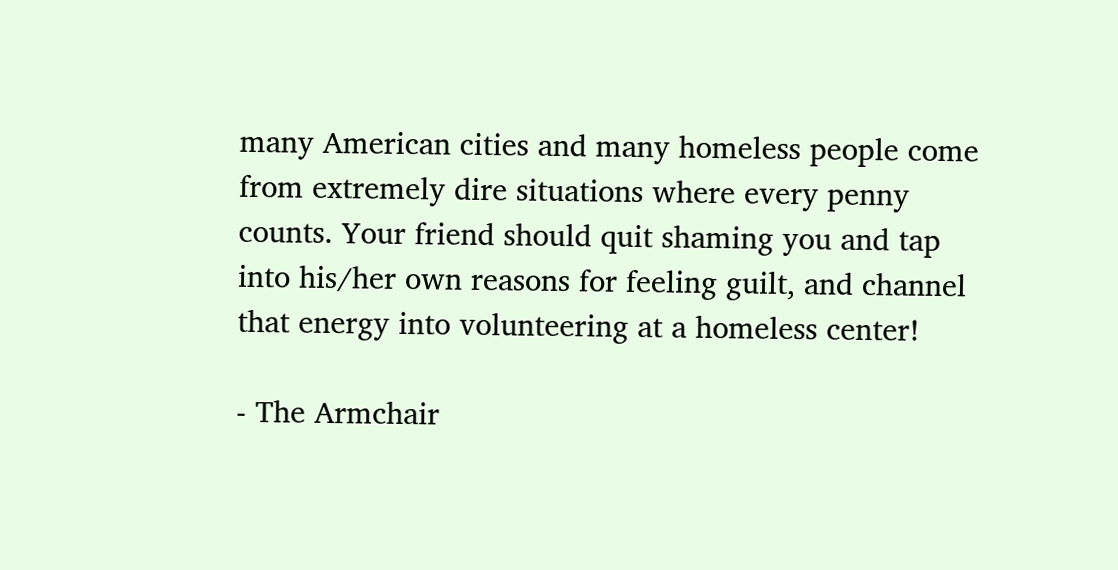many American cities and many homeless people come from extremely dire situations where every penny counts. Your friend should quit shaming you and tap into his/her own reasons for feeling guilt, and channel that energy into volunteering at a homeless center!

- The Armchair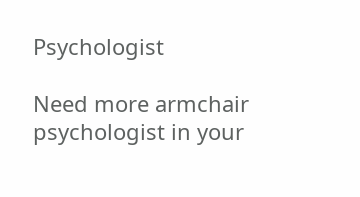Psychologist

Need more armchair psychologist in your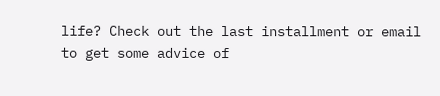life? Check out the last installment or email to get some advice of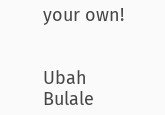your own!


Ubah Bulale